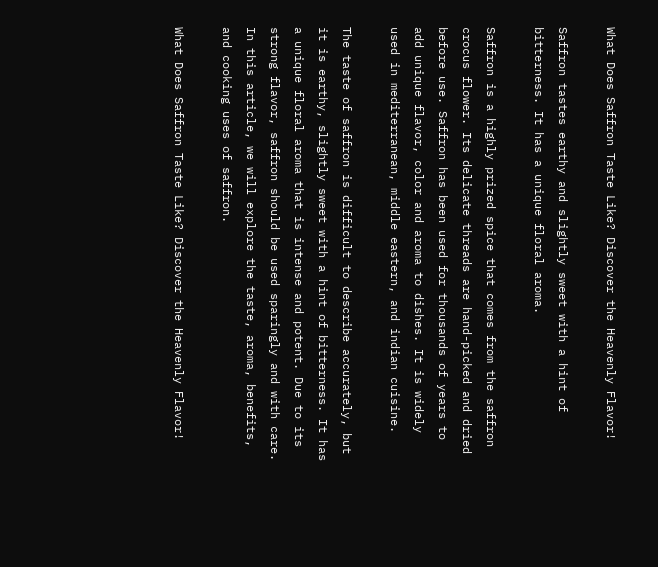What Does Saffron Taste Like? Discover the Heavenly Flavor!

Saffron tastes earthy and slightly sweet with a hint of bitterness. It has a unique floral aroma.

Saffron is a highly prized spice that comes from the saffron crocus flower. Its delicate threads are hand-picked and dried before use. Saffron has been used for thousands of years to add unique flavor, color and aroma to dishes. It is widely used in mediterranean, middle eastern, and indian cuisine.

The taste of saffron is difficult to describe accurately, but it is earthy, slightly sweet with a hint of bitterness. It has a unique floral aroma that is intense and potent. Due to its strong flavor, saffron should be used sparingly and with care. In this article, we will explore the taste, aroma, benefits, and cooking uses of saffron.

What Does Saffron Taste Like? Discover the Heavenly Flavor!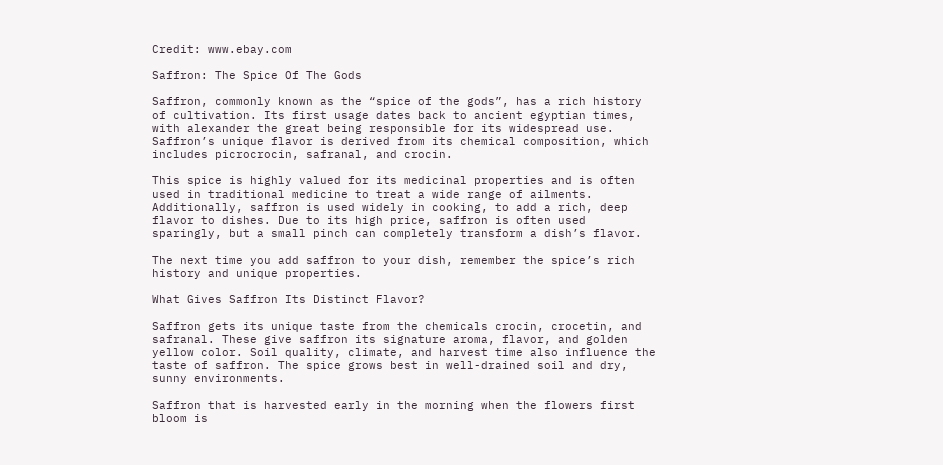Credit: www.ebay.com

Saffron: The Spice Of The Gods

Saffron, commonly known as the “spice of the gods”, has a rich history of cultivation. Its first usage dates back to ancient egyptian times, with alexander the great being responsible for its widespread use. Saffron’s unique flavor is derived from its chemical composition, which includes picrocrocin, safranal, and crocin.

This spice is highly valued for its medicinal properties and is often used in traditional medicine to treat a wide range of ailments. Additionally, saffron is used widely in cooking, to add a rich, deep flavor to dishes. Due to its high price, saffron is often used sparingly, but a small pinch can completely transform a dish’s flavor.

The next time you add saffron to your dish, remember the spice’s rich history and unique properties.

What Gives Saffron Its Distinct Flavor?

Saffron gets its unique taste from the chemicals crocin, crocetin, and safranal. These give saffron its signature aroma, flavor, and golden yellow color. Soil quality, climate, and harvest time also influence the taste of saffron. The spice grows best in well-drained soil and dry, sunny environments.

Saffron that is harvested early in the morning when the flowers first bloom is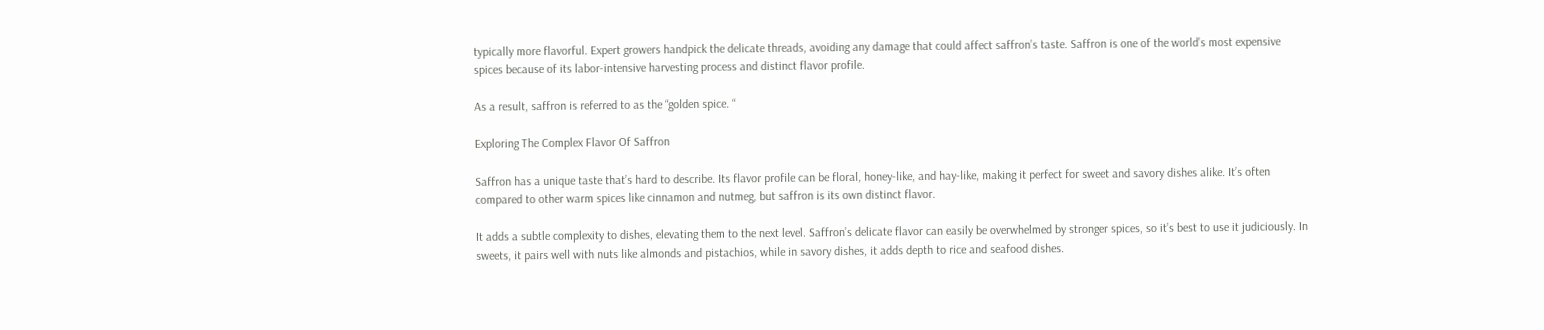typically more flavorful. Expert growers handpick the delicate threads, avoiding any damage that could affect saffron’s taste. Saffron is one of the world’s most expensive spices because of its labor-intensive harvesting process and distinct flavor profile.

As a result, saffron is referred to as the “golden spice. “

Exploring The Complex Flavor Of Saffron

Saffron has a unique taste that’s hard to describe. Its flavor profile can be floral, honey-like, and hay-like, making it perfect for sweet and savory dishes alike. It’s often compared to other warm spices like cinnamon and nutmeg, but saffron is its own distinct flavor.

It adds a subtle complexity to dishes, elevating them to the next level. Saffron’s delicate flavor can easily be overwhelmed by stronger spices, so it’s best to use it judiciously. In sweets, it pairs well with nuts like almonds and pistachios, while in savory dishes, it adds depth to rice and seafood dishes.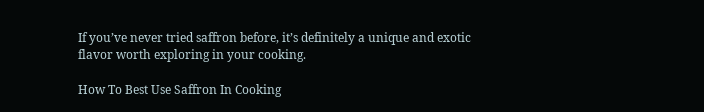If you’ve never tried saffron before, it’s definitely a unique and exotic flavor worth exploring in your cooking.

How To Best Use Saffron In Cooking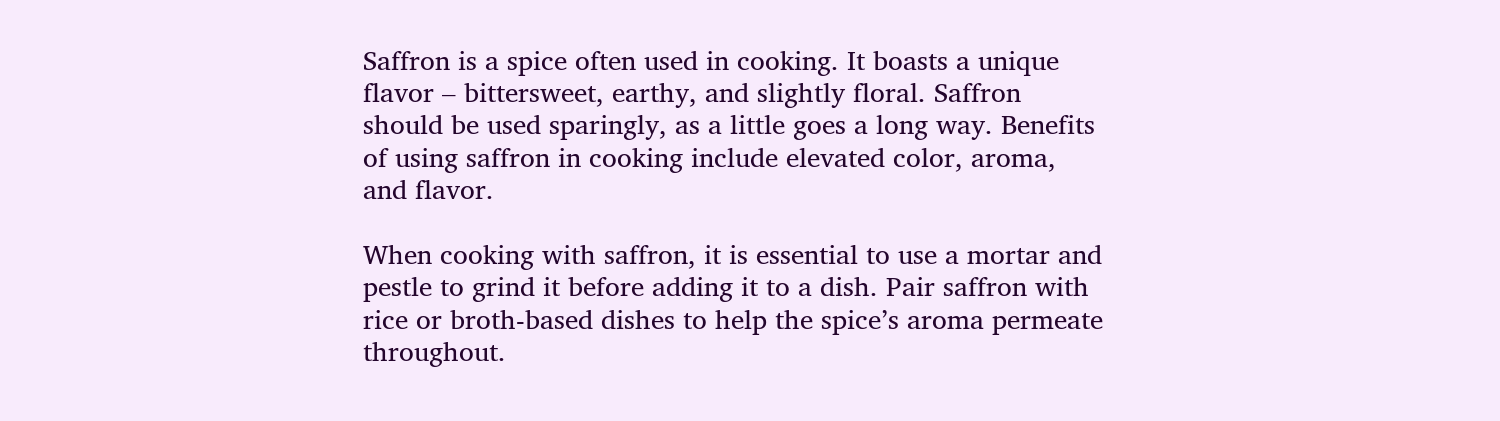Saffron is a spice often used in cooking. It boasts a unique flavor – bittersweet, earthy, and slightly floral. Saffron should be used sparingly, as a little goes a long way. Benefits of using saffron in cooking include elevated color, aroma, and flavor.

When cooking with saffron, it is essential to use a mortar and pestle to grind it before adding it to a dish. Pair saffron with rice or broth-based dishes to help the spice’s aroma permeate throughout.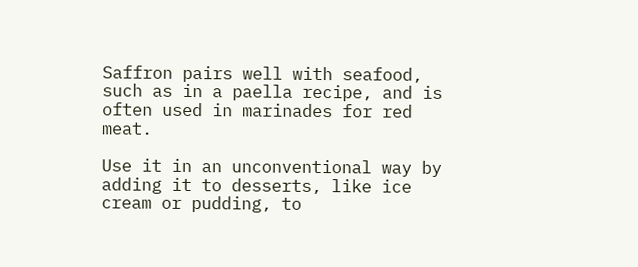Saffron pairs well with seafood, such as in a paella recipe, and is often used in marinades for red meat.

Use it in an unconventional way by adding it to desserts, like ice cream or pudding, to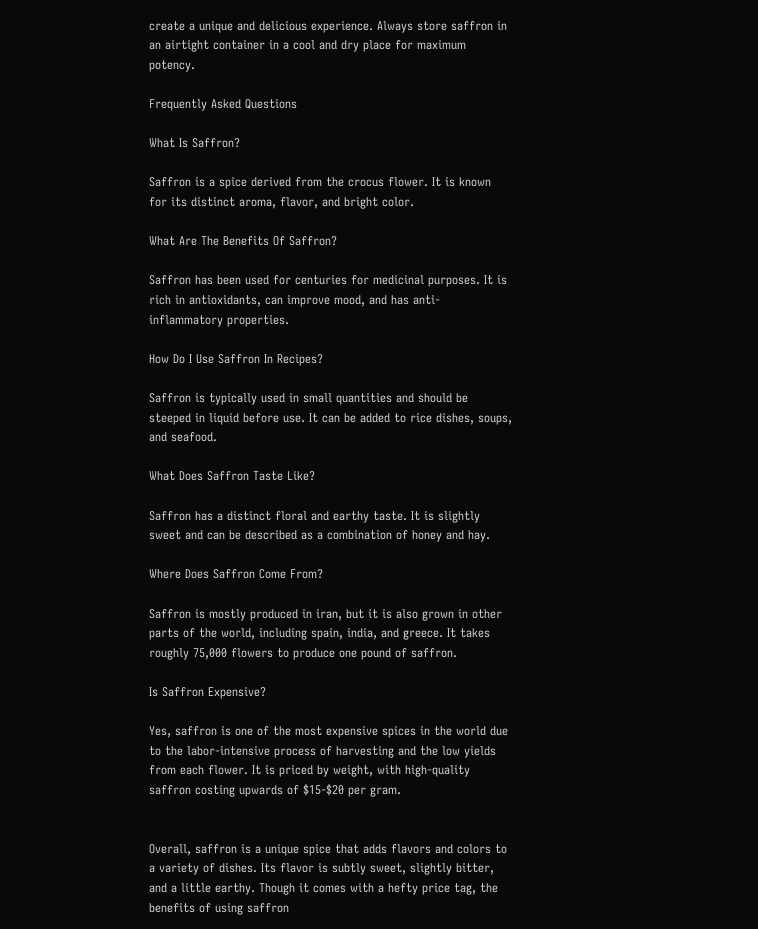create a unique and delicious experience. Always store saffron in an airtight container in a cool and dry place for maximum potency.

Frequently Asked Questions

What Is Saffron?

Saffron is a spice derived from the crocus flower. It is known for its distinct aroma, flavor, and bright color.

What Are The Benefits Of Saffron?

Saffron has been used for centuries for medicinal purposes. It is rich in antioxidants, can improve mood, and has anti-inflammatory properties.

How Do I Use Saffron In Recipes?

Saffron is typically used in small quantities and should be steeped in liquid before use. It can be added to rice dishes, soups, and seafood.

What Does Saffron Taste Like?

Saffron has a distinct floral and earthy taste. It is slightly sweet and can be described as a combination of honey and hay.

Where Does Saffron Come From?

Saffron is mostly produced in iran, but it is also grown in other parts of the world, including spain, india, and greece. It takes roughly 75,000 flowers to produce one pound of saffron.

Is Saffron Expensive?

Yes, saffron is one of the most expensive spices in the world due to the labor-intensive process of harvesting and the low yields from each flower. It is priced by weight, with high-quality saffron costing upwards of $15-$20 per gram.


Overall, saffron is a unique spice that adds flavors and colors to a variety of dishes. Its flavor is subtly sweet, slightly bitter, and a little earthy. Though it comes with a hefty price tag, the benefits of using saffron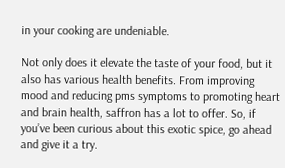in your cooking are undeniable.

Not only does it elevate the taste of your food, but it also has various health benefits. From improving mood and reducing pms symptoms to promoting heart and brain health, saffron has a lot to offer. So, if you’ve been curious about this exotic spice, go ahead and give it a try.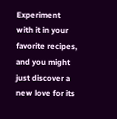Experiment with it in your favorite recipes, and you might just discover a new love for its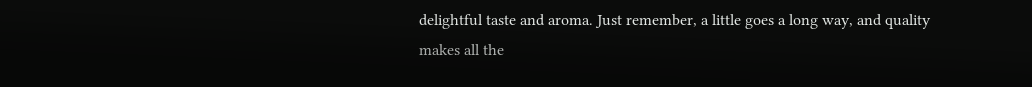delightful taste and aroma. Just remember, a little goes a long way, and quality makes all the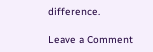difference.

Leave a Comment